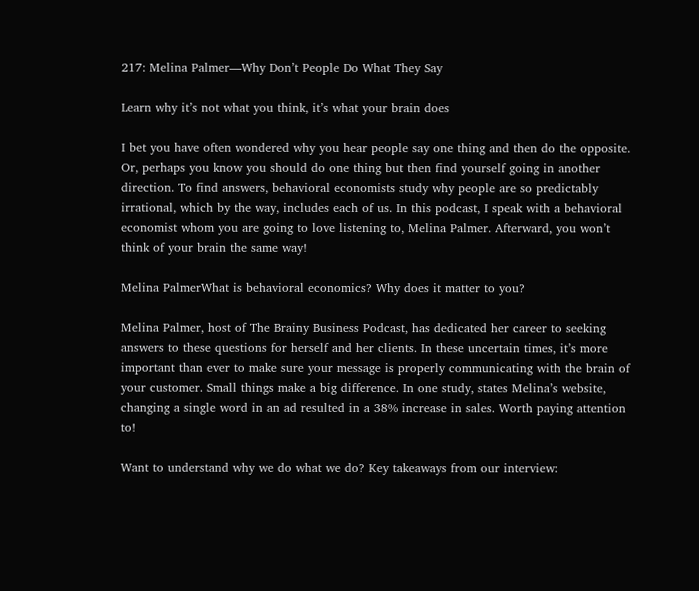217: Melina Palmer—Why Don’t People Do What They Say

Learn why it’s not what you think, it’s what your brain does

I bet you have often wondered why you hear people say one thing and then do the opposite. Or, perhaps you know you should do one thing but then find yourself going in another direction. To find answers, behavioral economists study why people are so predictably irrational, which by the way, includes each of us. In this podcast, I speak with a behavioral economist whom you are going to love listening to, Melina Palmer. Afterward, you won’t think of your brain the same way!

Melina PalmerWhat is behavioral economics? Why does it matter to you?

Melina Palmer, host of The Brainy Business Podcast, has dedicated her career to seeking answers to these questions for herself and her clients. In these uncertain times, it’s more important than ever to make sure your message is properly communicating with the brain of your customer. Small things make a big difference. In one study, states Melina’s website, changing a single word in an ad resulted in a 38% increase in sales. Worth paying attention to!

Want to understand why we do what we do? Key takeaways from our interview: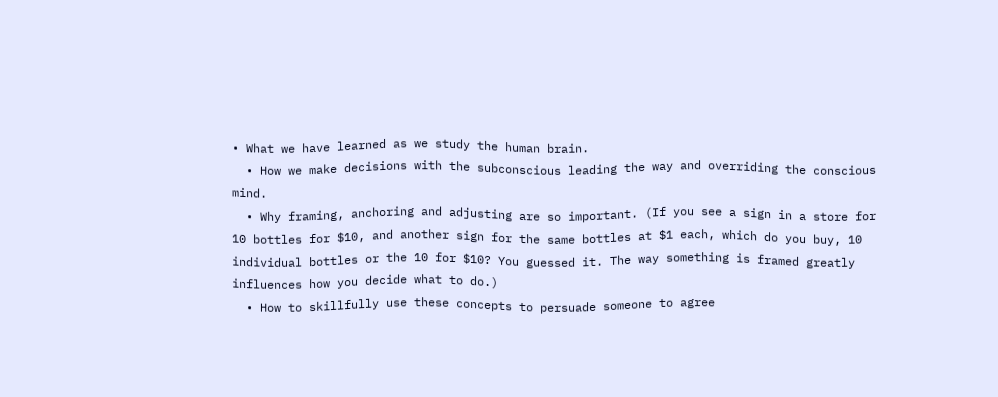• What we have learned as we study the human brain.
  • How we make decisions with the subconscious leading the way and overriding the conscious mind.
  • Why framing, anchoring and adjusting are so important. (If you see a sign in a store for 10 bottles for $10, and another sign for the same bottles at $1 each, which do you buy, 10 individual bottles or the 10 for $10? You guessed it. The way something is framed greatly influences how you decide what to do.)
  • How to skillfully use these concepts to persuade someone to agree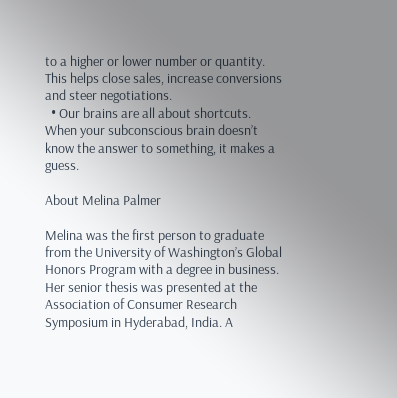to a higher or lower number or quantity. This helps close sales, increase conversions and steer negotiations.
  • Our brains are all about shortcuts. When your subconscious brain doesn’t know the answer to something, it makes a guess.

About Melina Palmer

Melina was the first person to graduate from the University of Washington’s Global Honors Program with a degree in business. Her senior thesis was presented at the Association of Consumer Research Symposium in Hyderabad, India. A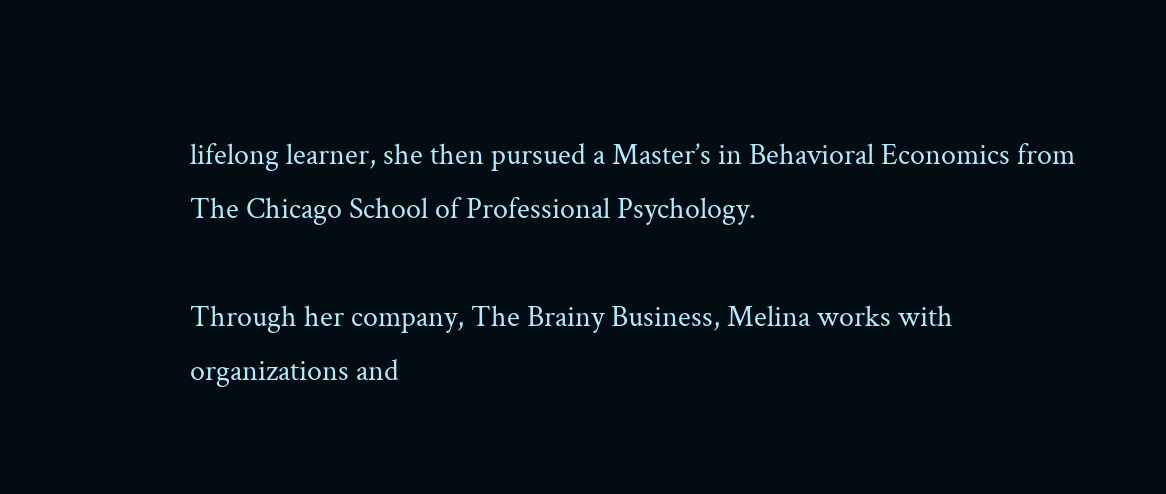lifelong learner, she then pursued a Master’s in Behavioral Economics from The Chicago School of Professional Psychology.

Through her company, The Brainy Business, Melina works with organizations and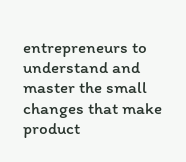entrepreneurs to understand and master the small changes that make product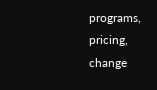programs, pricing, change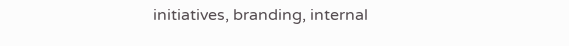initiatives, branding, internal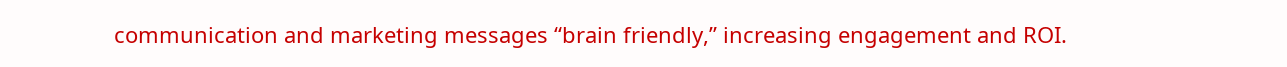communication and marketing messages “brain friendly,” increasing engagement and ROI.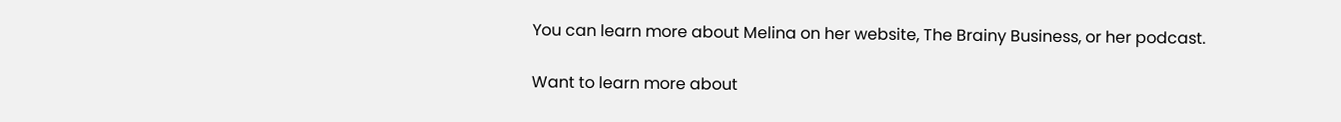You can learn more about Melina on her website, The Brainy Business, or her podcast.

Want to learn more about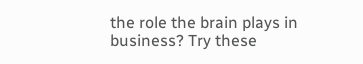the role the brain plays in business? Try these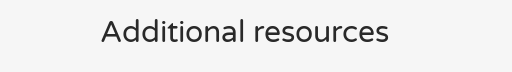Additional resources